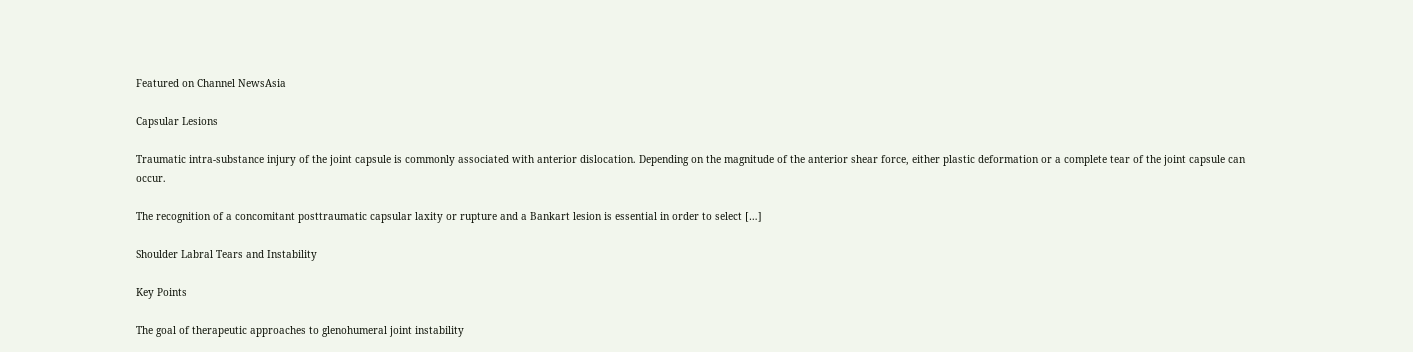Featured on Channel NewsAsia

Capsular Lesions

Traumatic intra-substance injury of the joint capsule is commonly associated with anterior dislocation. Depending on the magnitude of the anterior shear force, either plastic deformation or a complete tear of the joint capsule can occur.

The recognition of a concomitant posttraumatic capsular laxity or rupture and a Bankart lesion is essential in order to select […]

Shoulder Labral Tears and Instability

Key Points

The goal of therapeutic approaches to glenohumeral joint instability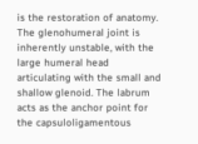is the restoration of anatomy. The glenohumeral joint is inherently unstable, with the large humeral head articulating with the small and shallow glenoid. The labrum acts as the anchor point for the capsuloligamentous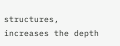structures, increases the depth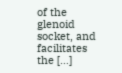of the glenoid socket, and facilitates the […]